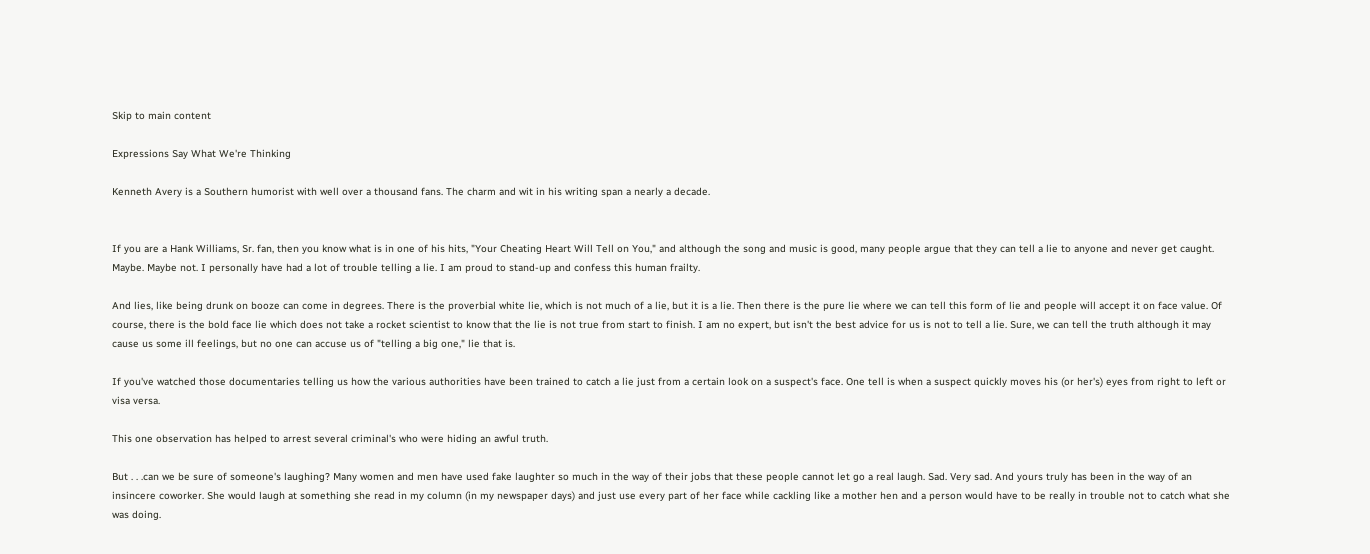Skip to main content

Expressions Say What We're Thinking

Kenneth Avery is a Southern humorist with well over a thousand fans. The charm and wit in his writing span a nearly a decade.


If you are a Hank Williams, Sr. fan, then you know what is in one of his hits, "Your Cheating Heart Will Tell on You," and although the song and music is good, many people argue that they can tell a lie to anyone and never get caught. Maybe. Maybe not. I personally have had a lot of trouble telling a lie. I am proud to stand-up and confess this human frailty.

And lies, like being drunk on booze can come in degrees. There is the proverbial white lie, which is not much of a lie, but it is a lie. Then there is the pure lie where we can tell this form of lie and people will accept it on face value. Of course, there is the bold face lie which does not take a rocket scientist to know that the lie is not true from start to finish. I am no expert, but isn't the best advice for us is not to tell a lie. Sure, we can tell the truth although it may cause us some ill feelings, but no one can accuse us of "telling a big one," lie that is.

If you've watched those documentaries telling us how the various authorities have been trained to catch a lie just from a certain look on a suspect's face. One tell is when a suspect quickly moves his (or her's) eyes from right to left or visa versa.

This one observation has helped to arrest several criminal's who were hiding an awful truth.

But . . .can we be sure of someone's laughing? Many women and men have used fake laughter so much in the way of their jobs that these people cannot let go a real laugh. Sad. Very sad. And yours truly has been in the way of an insincere coworker. She would laugh at something she read in my column (in my newspaper days) and just use every part of her face while cackling like a mother hen and a person would have to be really in trouble not to catch what she was doing.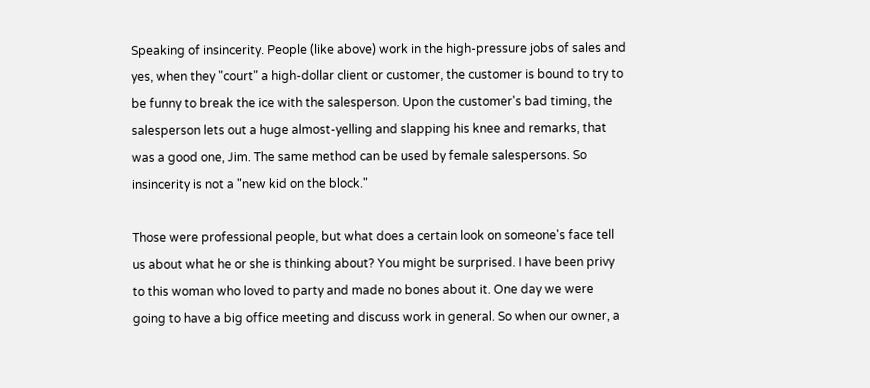Speaking of insincerity. People (like above) work in the high-pressure jobs of sales and yes, when they "court" a high-dollar client or customer, the customer is bound to try to be funny to break the ice with the salesperson. Upon the customer's bad timing, the salesperson lets out a huge almost-yelling and slapping his knee and remarks, that was a good one, Jim. The same method can be used by female salespersons. So insincerity is not a "new kid on the block."

Those were professional people, but what does a certain look on someone's face tell us about what he or she is thinking about? You might be surprised. I have been privy to this woman who loved to party and made no bones about it. One day we were going to have a big office meeting and discuss work in general. So when our owner, a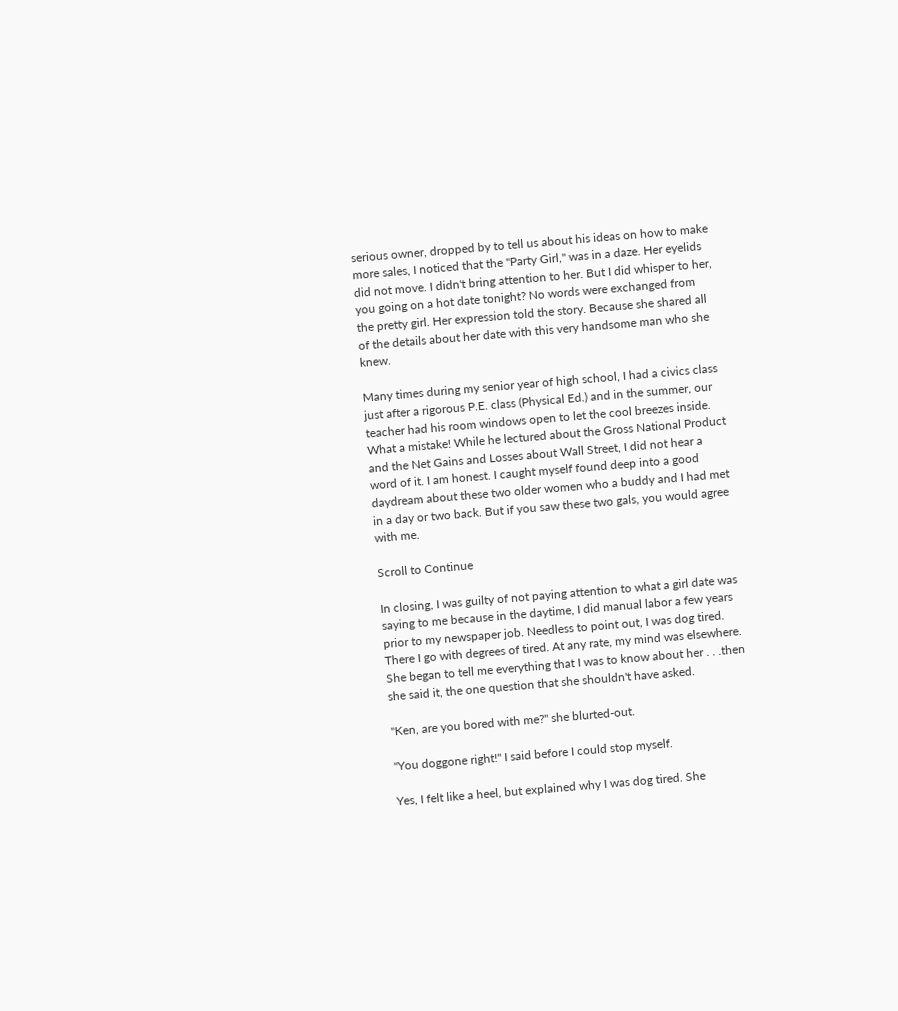serious owner, dropped by to tell us about his ideas on how to make more sales, I noticed that the "Party Girl," was in a daze. Her eyelids did not move. I didn't bring attention to her. But I did whisper to her, you going on a hot date tonight? No words were exchanged from the pretty girl. Her expression told the story. Because she shared all of the details about her date with this very handsome man who she knew.

Many times during my senior year of high school, I had a civics class just after a rigorous P.E. class (Physical Ed.) and in the summer, our teacher had his room windows open to let the cool breezes inside. What a mistake! While he lectured about the Gross National Product and the Net Gains and Losses about Wall Street, I did not hear a word of it. I am honest. I caught myself found deep into a good daydream about these two older women who a buddy and I had met in a day or two back. But if you saw these two gals, you would agree with me.

Scroll to Continue

In closing, I was guilty of not paying attention to what a girl date was saying to me because in the daytime, I did manual labor a few years prior to my newspaper job. Needless to point out, I was dog tired. There I go with degrees of tired. At any rate, my mind was elsewhere. She began to tell me everything that I was to know about her . . .then she said it, the one question that she shouldn't have asked.

"Ken, are you bored with me?" she blurted-out.

"You doggone right!" I said before I could stop myself.

Yes, I felt like a heel, but explained why I was dog tired. She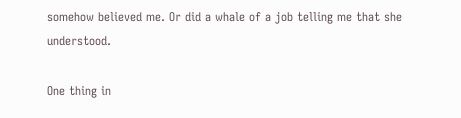somehow believed me. Or did a whale of a job telling me that she understood.

One thing in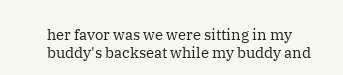her favor was we were sitting in my buddy's backseat while my buddy and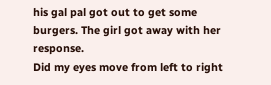his gal pal got out to get some burgers. The girl got away with her response.
Did my eyes move from left to right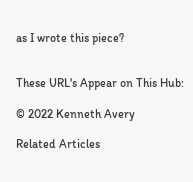as I wrote this piece?


These URL's Appear on This Hub:

© 2022 Kenneth Avery

Related Articles